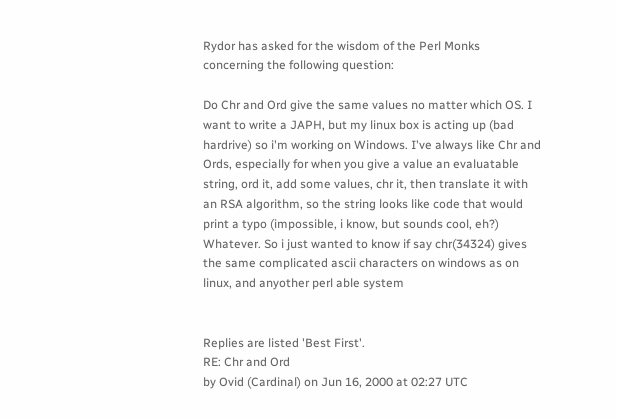Rydor has asked for the wisdom of the Perl Monks concerning the following question:

Do Chr and Ord give the same values no matter which OS. I want to write a JAPH, but my linux box is acting up (bad hardrive) so i'm working on Windows. I've always like Chr and Ords, especially for when you give a value an evaluatable string, ord it, add some values, chr it, then translate it with an RSA algorithm, so the string looks like code that would print a typo (impossible, i know, but sounds cool, eh?) Whatever. So i just wanted to know if say chr(34324) gives the same complicated ascii characters on windows as on linux, and anyother perl able system


Replies are listed 'Best First'.
RE: Chr and Ord
by Ovid (Cardinal) on Jun 16, 2000 at 02:27 UTC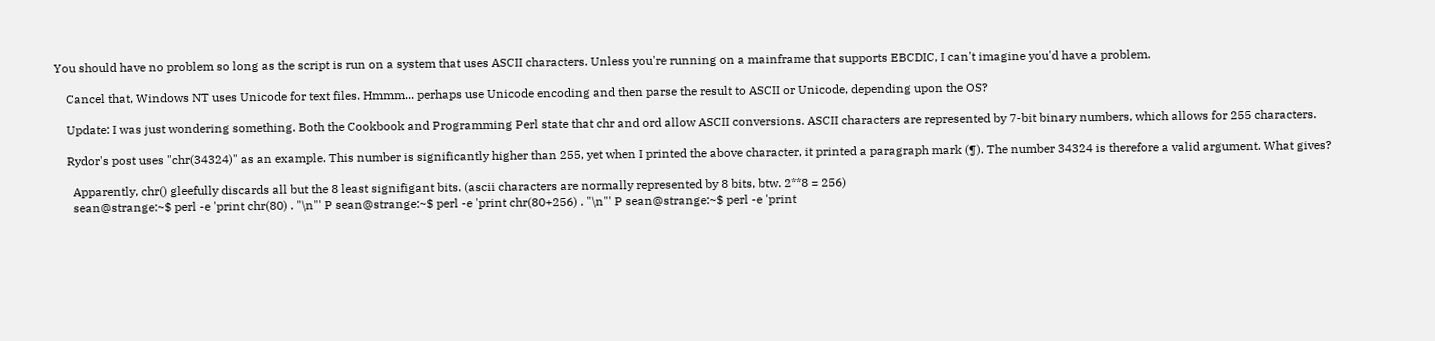You should have no problem so long as the script is run on a system that uses ASCII characters. Unless you're running on a mainframe that supports EBCDIC, I can't imagine you'd have a problem.

    Cancel that, Windows NT uses Unicode for text files. Hmmm... perhaps use Unicode encoding and then parse the result to ASCII or Unicode, depending upon the OS?

    Update: I was just wondering something. Both the Cookbook and Programming Perl state that chr and ord allow ASCII conversions. ASCII characters are represented by 7-bit binary numbers, which allows for 255 characters.

    Rydor's post uses "chr(34324)" as an example. This number is significantly higher than 255, yet when I printed the above character, it printed a paragraph mark (¶). The number 34324 is therefore a valid argument. What gives?

      Apparently, chr() gleefully discards all but the 8 least signifigant bits. (ascii characters are normally represented by 8 bits, btw. 2**8 = 256)
      sean@strange:~$ perl -e 'print chr(80) . "\n"' P sean@strange:~$ perl -e 'print chr(80+256) . "\n"' P sean@strange:~$ perl -e 'print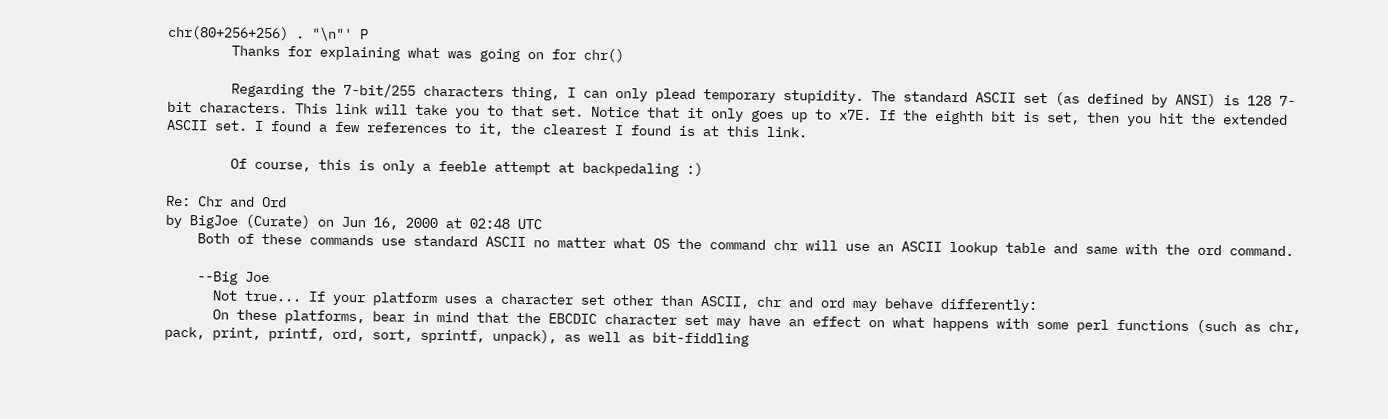chr(80+256+256) . "\n"' P
        Thanks for explaining what was going on for chr()

        Regarding the 7-bit/255 characters thing, I can only plead temporary stupidity. The standard ASCII set (as defined by ANSI) is 128 7-bit characters. This link will take you to that set. Notice that it only goes up to x7E. If the eighth bit is set, then you hit the extended ASCII set. I found a few references to it, the clearest I found is at this link.

        Of course, this is only a feeble attempt at backpedaling :)

Re: Chr and Ord
by BigJoe (Curate) on Jun 16, 2000 at 02:48 UTC
    Both of these commands use standard ASCII no matter what OS the command chr will use an ASCII lookup table and same with the ord command.

    --Big Joe
      Not true... If your platform uses a character set other than ASCII, chr and ord may behave differently:
      On these platforms, bear in mind that the EBCDIC character set may have an effect on what happens with some perl functions (such as chr, pack, print, printf, ord, sort, sprintf, unpack), as well as bit-fiddling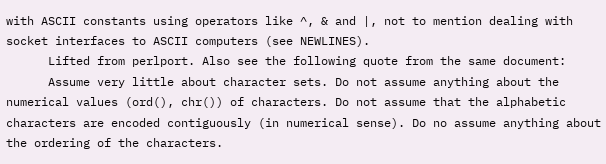with ASCII constants using operators like ^, & and |, not to mention dealing with socket interfaces to ASCII computers (see NEWLINES).
      Lifted from perlport. Also see the following quote from the same document:
      Assume very little about character sets. Do not assume anything about the numerical values (ord(), chr()) of characters. Do not assume that the alphabetic characters are encoded contiguously (in numerical sense). Do no assume anything about the ordering of the characters.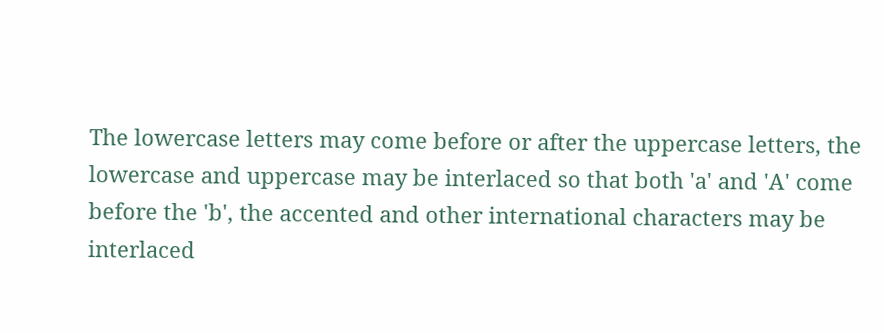The lowercase letters may come before or after the uppercase letters, the lowercase and uppercase may be interlaced so that both 'a' and 'A' come before the 'b', the accented and other international characters may be interlaced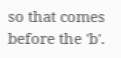so that comes before the 'b'.